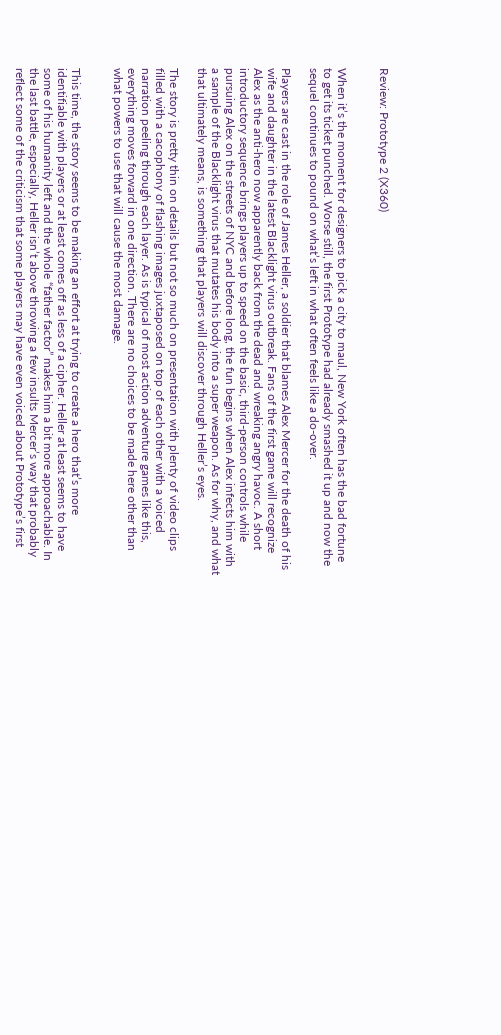Review: Prototype 2 (X360)


When it’s the moment for designers to pick a city to maul, New York often has the bad fortune to get its ticket punched. Worse still, the first Prototype had already smashed it up and now the sequel continues to pound on what’s left in what often feels like a do-over.

Players are cast in the role of James Heller, a soldier that blames Alex Mercer for the death of his wife and daughter in the latest Blacklight virus outbreak. Fans of the first game will recognize Alex as the anti-hero now apparently back from the dead and wreaking angry havoc. A short introductory sequence brings players up to speed on the basic, third-person controls while pursuing Alex on the streets of NYC and before long, the fun begins when Alex infects him with a sample of the Blacklight virus that mutates his body into a super weapon. As for why, and what that ultimately means, is something that players will discover through Heller’s eyes.

The story is pretty thin on details but not so much on presentation with plenty of video clips filled with a cacophony of flashing images juxtaposed on top of each other with a voiced narration peeling through each layer. As is typical of most action adventure games like this, everything moves forward in one direction. There are no choices to be made here other than what powers to use that will cause the most damage.


This time, the story seems to be making an effort at trying to create a hero that’s more identifiable with players or at least comes off as less of a cipher. Heller at least seems to have some of his humanity left and the whole “father factor” makes him a bit more approachable. In the last battle, especially, Heller isn’t above throwing a few insults Mercer’s way that probably reflect some of the criticism that some players may have even voiced about Prototype’s first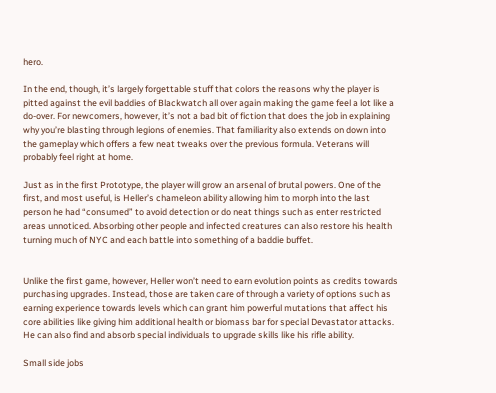hero.

In the end, though, it’s largely forgettable stuff that colors the reasons why the player is pitted against the evil baddies of Blackwatch all over again making the game feel a lot like a do-over. For newcomers, however, it’s not a bad bit of fiction that does the job in explaining why you’re blasting through legions of enemies. That familiarity also extends on down into the gameplay which offers a few neat tweaks over the previous formula. Veterans will probably feel right at home.

Just as in the first Prototype, the player will grow an arsenal of brutal powers. One of the first, and most useful, is Heller’s chameleon ability allowing him to morph into the last person he had “consumed” to avoid detection or do neat things such as enter restricted areas unnoticed. Absorbing other people and infected creatures can also restore his health turning much of NYC and each battle into something of a baddie buffet.


Unlike the first game, however, Heller won’t need to earn evolution points as credits towards purchasing upgrades. Instead, those are taken care of through a variety of options such as earning experience towards levels which can grant him powerful mutations that affect his core abilities like giving him additional health or biomass bar for special Devastator attacks. He can also find and absorb special individuals to upgrade skills like his rifle ability.

Small side jobs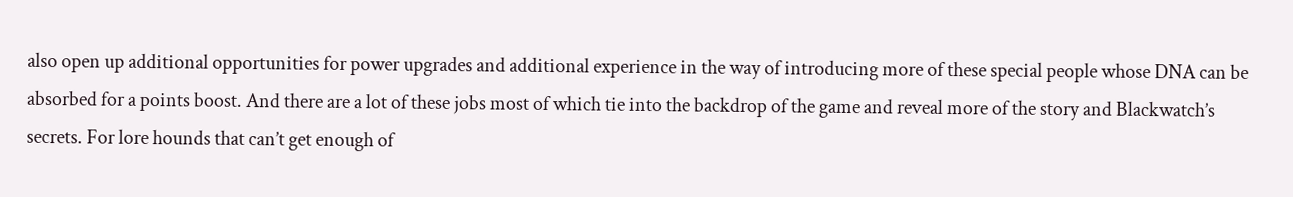also open up additional opportunities for power upgrades and additional experience in the way of introducing more of these special people whose DNA can be absorbed for a points boost. And there are a lot of these jobs most of which tie into the backdrop of the game and reveal more of the story and Blackwatch’s secrets. For lore hounds that can’t get enough of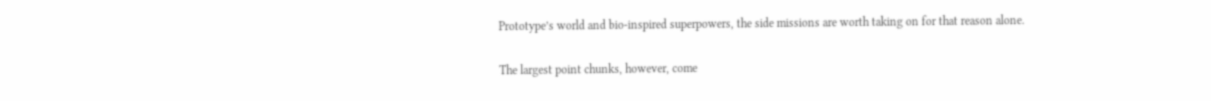Prototype’s world and bio-inspired superpowers, the side missions are worth taking on for that reason alone.

The largest point chunks, however, come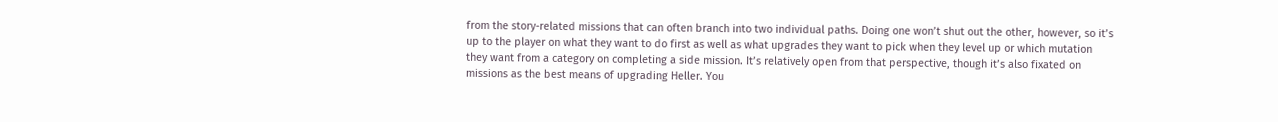from the story-related missions that can often branch into two individual paths. Doing one won’t shut out the other, however, so it’s up to the player on what they want to do first as well as what upgrades they want to pick when they level up or which mutation they want from a category on completing a side mission. It’s relatively open from that perspective, though it’s also fixated on missions as the best means of upgrading Heller. You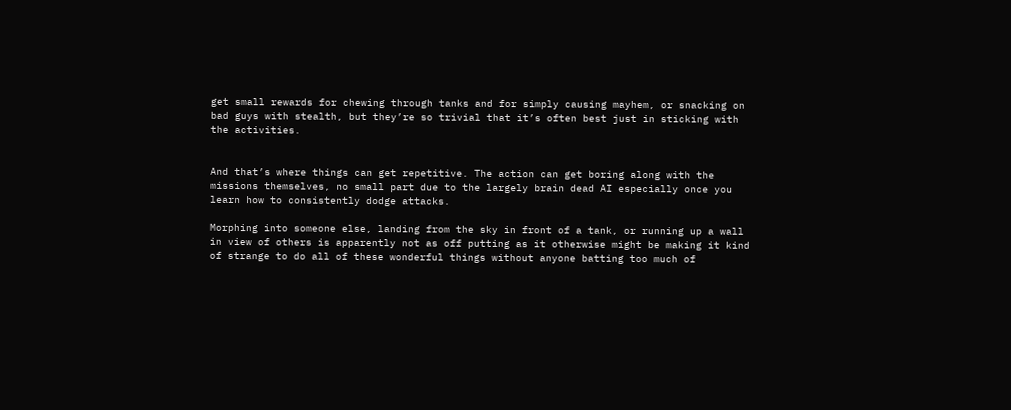get small rewards for chewing through tanks and for simply causing mayhem, or snacking on bad guys with stealth, but they’re so trivial that it’s often best just in sticking with the activities.


And that’s where things can get repetitive. The action can get boring along with the missions themselves, no small part due to the largely brain dead AI especially once you learn how to consistently dodge attacks.

Morphing into someone else, landing from the sky in front of a tank, or running up a wall in view of others is apparently not as off putting as it otherwise might be making it kind of strange to do all of these wonderful things without anyone batting too much of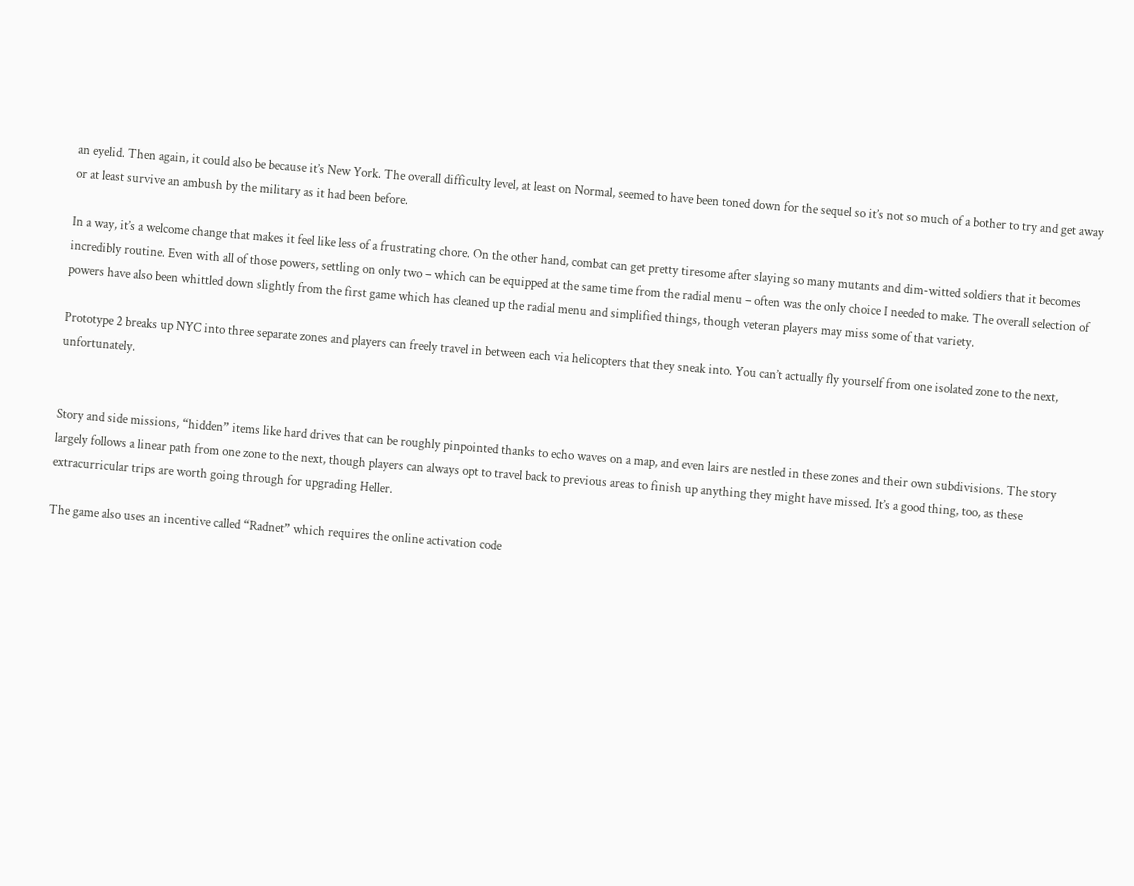an eyelid. Then again, it could also be because it’s New York. The overall difficulty level, at least on Normal, seemed to have been toned down for the sequel so it’s not so much of a bother to try and get away or at least survive an ambush by the military as it had been before.

In a way, it’s a welcome change that makes it feel like less of a frustrating chore. On the other hand, combat can get pretty tiresome after slaying so many mutants and dim-witted soldiers that it becomes incredibly routine. Even with all of those powers, settling on only two – which can be equipped at the same time from the radial menu – often was the only choice I needed to make. The overall selection of powers have also been whittled down slightly from the first game which has cleaned up the radial menu and simplified things, though veteran players may miss some of that variety.

Prototype 2 breaks up NYC into three separate zones and players can freely travel in between each via helicopters that they sneak into. You can’t actually fly yourself from one isolated zone to the next, unfortunately.


Story and side missions, “hidden” items like hard drives that can be roughly pinpointed thanks to echo waves on a map, and even lairs are nestled in these zones and their own subdivisions. The story largely follows a linear path from one zone to the next, though players can always opt to travel back to previous areas to finish up anything they might have missed. It’s a good thing, too, as these extracurricular trips are worth going through for upgrading Heller.

The game also uses an incentive called “Radnet” which requires the online activation code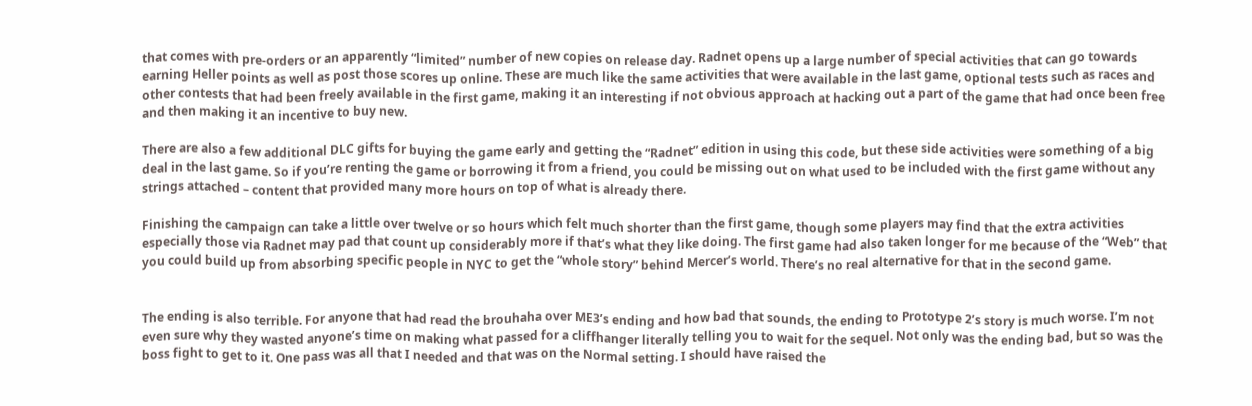that comes with pre-orders or an apparently “limited” number of new copies on release day. Radnet opens up a large number of special activities that can go towards earning Heller points as well as post those scores up online. These are much like the same activities that were available in the last game, optional tests such as races and other contests that had been freely available in the first game, making it an interesting if not obvious approach at hacking out a part of the game that had once been free and then making it an incentive to buy new.

There are also a few additional DLC gifts for buying the game early and getting the “Radnet” edition in using this code, but these side activities were something of a big deal in the last game. So if you’re renting the game or borrowing it from a friend, you could be missing out on what used to be included with the first game without any strings attached – content that provided many more hours on top of what is already there.

Finishing the campaign can take a little over twelve or so hours which felt much shorter than the first game, though some players may find that the extra activities especially those via Radnet may pad that count up considerably more if that’s what they like doing. The first game had also taken longer for me because of the “Web” that you could build up from absorbing specific people in NYC to get the “whole story” behind Mercer’s world. There’s no real alternative for that in the second game.


The ending is also terrible. For anyone that had read the brouhaha over ME3’s ending and how bad that sounds, the ending to Prototype 2’s story is much worse. I’m not even sure why they wasted anyone’s time on making what passed for a cliffhanger literally telling you to wait for the sequel. Not only was the ending bad, but so was the boss fight to get to it. One pass was all that I needed and that was on the Normal setting. I should have raised the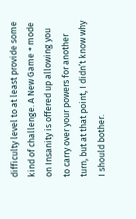difficulty level to at least provide some kind of challenge. A New Game + mode on Insanity is offered up allowing you to carry over your powers for another turn, but at that point, I didn’t know why I should bother.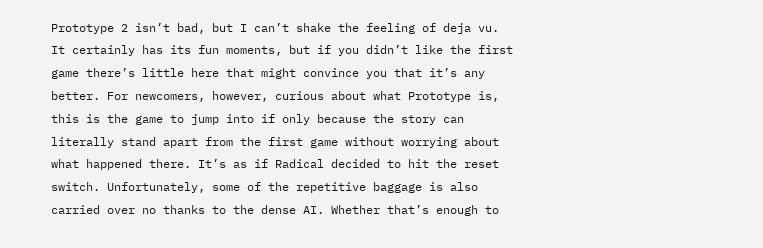Prototype 2 isn’t bad, but I can’t shake the feeling of deja vu. It certainly has its fun moments, but if you didn’t like the first game there’s little here that might convince you that it’s any better. For newcomers, however, curious about what Prototype is, this is the game to jump into if only because the story can literally stand apart from the first game without worrying about what happened there. It’s as if Radical decided to hit the reset switch. Unfortunately, some of the repetitive baggage is also carried over no thanks to the dense AI. Whether that’s enough to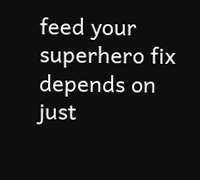feed your superhero fix depends on just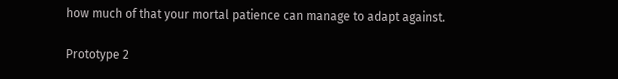how much of that your mortal patience can manage to adapt against.

Prototype 2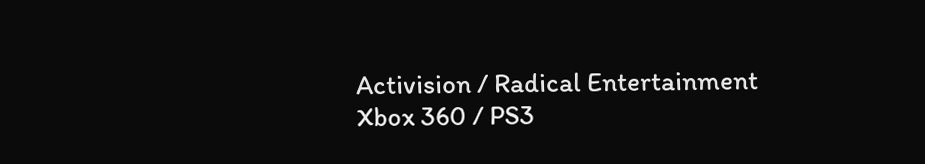Activision / Radical Entertainment
Xbox 360 / PS3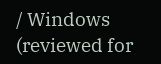/ Windows (reviewed for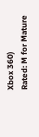Xbox 360)
Rated: M for Mature